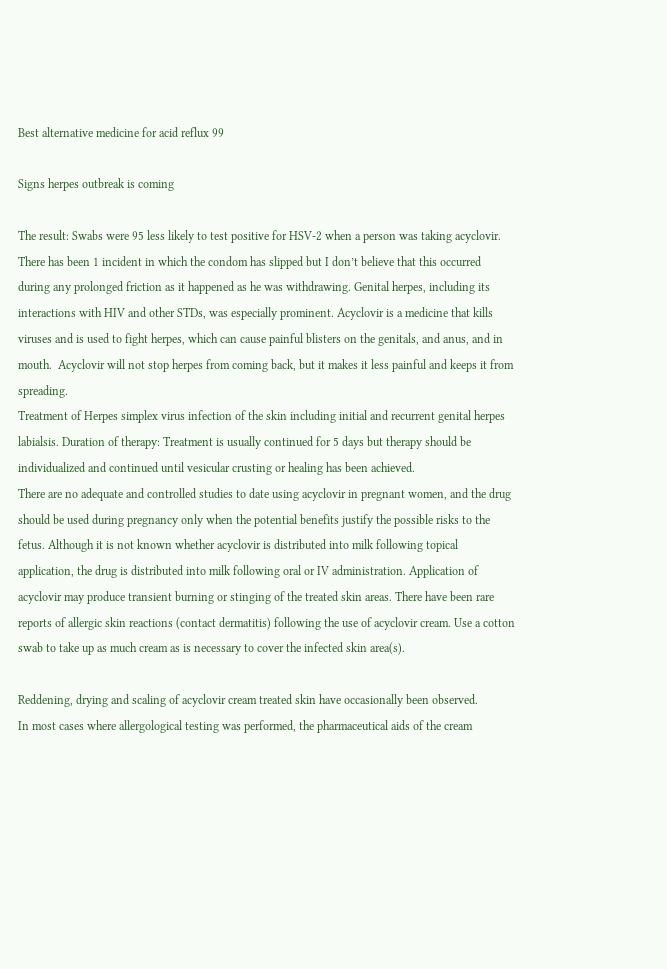Best alternative medicine for acid reflux 99

Signs herpes outbreak is coming

The result: Swabs were 95 less likely to test positive for HSV-2 when a person was taking acyclovir. There has been 1 incident in which the condom has slipped but I don’t believe that this occurred during any prolonged friction as it happened as he was withdrawing. Genital herpes, including its interactions with HIV and other STDs, was especially prominent. Acyclovir is a medicine that kills viruses and is used to fight herpes, which can cause painful blisters on the genitals, and anus, and in mouth.  Acyclovir will not stop herpes from coming back, but it makes it less painful and keeps it from spreading.
Treatment of Herpes simplex virus infection of the skin including initial and recurrent genital herpes labialsis. Duration of therapy: Treatment is usually continued for 5 days but therapy should be individualized and continued until vesicular crusting or healing has been achieved.
There are no adequate and controlled studies to date using acyclovir in pregnant women, and the drug should be used during pregnancy only when the potential benefits justify the possible risks to the fetus. Although it is not known whether acyclovir is distributed into milk following topical application, the drug is distributed into milk following oral or IV administration. Application of acyclovir may produce transient burning or stinging of the treated skin areas. There have been rare reports of allergic skin reactions (contact dermatitis) following the use of acyclovir cream. Use a cotton swab to take up as much cream as is necessary to cover the infected skin area(s).

Reddening, drying and scaling of acyclovir cream treated skin have occasionally been observed.
In most cases where allergological testing was performed, the pharmaceutical aids of the cream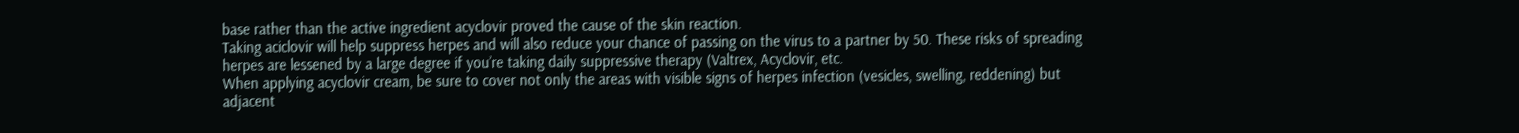base rather than the active ingredient acyclovir proved the cause of the skin reaction.
Taking aciclovir will help suppress herpes and will also reduce your chance of passing on the virus to a partner by 50. These risks of spreading herpes are lessened by a large degree if you’re taking daily suppressive therapy (Valtrex, Acyclovir, etc.
When applying acyclovir cream, be sure to cover not only the areas with visible signs of herpes infection (vesicles, swelling, reddening) but adjacent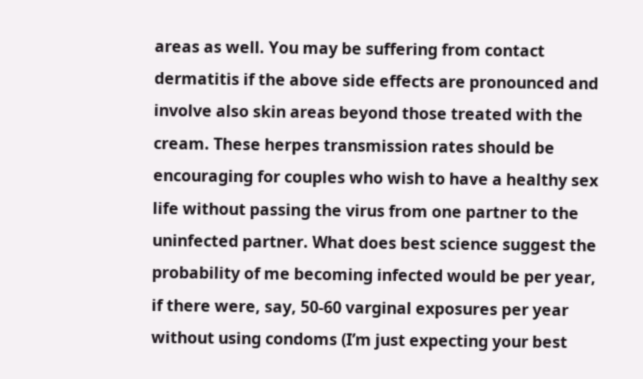areas as well. You may be suffering from contact dermatitis if the above side effects are pronounced and involve also skin areas beyond those treated with the cream. These herpes transmission rates should be encouraging for couples who wish to have a healthy sex life without passing the virus from one partner to the uninfected partner. What does best science suggest the probability of me becoming infected would be per year, if there were, say, 50-60 varginal exposures per year without using condoms (I’m just expecting your best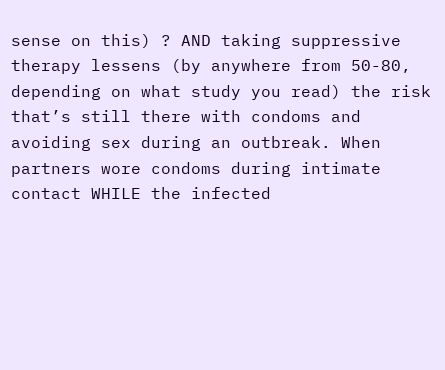sense on this) ? AND taking suppressive therapy lessens (by anywhere from 50-80, depending on what study you read) the risk that’s still there with condoms and avoiding sex during an outbreak. When partners wore condoms during intimate contact WHILE the infected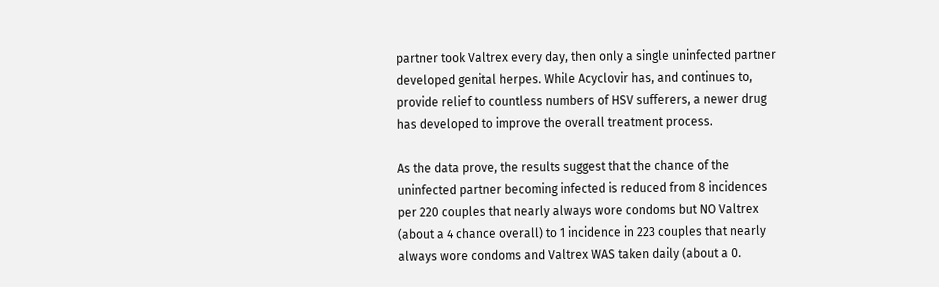partner took Valtrex every day, then only a single uninfected partner developed genital herpes. While Acyclovir has, and continues to, provide relief to countless numbers of HSV sufferers, a newer drug has developed to improve the overall treatment process.

As the data prove, the results suggest that the chance of the uninfected partner becoming infected is reduced from 8 incidences per 220 couples that nearly always wore condoms but NO Valtrex (about a 4 chance overall) to 1 incidence in 223 couples that nearly always wore condoms and Valtrex WAS taken daily (about a 0.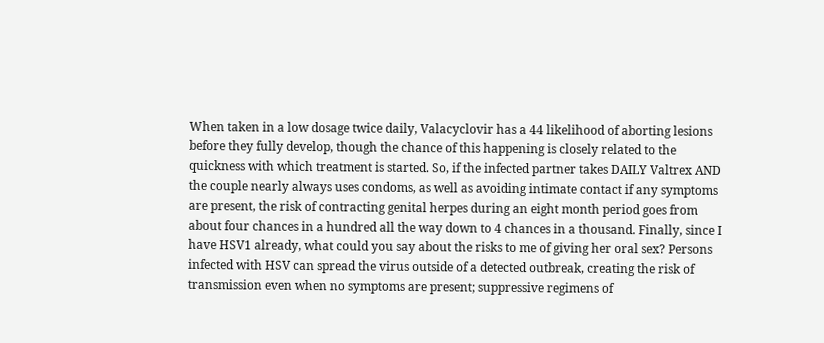When taken in a low dosage twice daily, Valacyclovir has a 44 likelihood of aborting lesions before they fully develop, though the chance of this happening is closely related to the quickness with which treatment is started. So, if the infected partner takes DAILY Valtrex AND the couple nearly always uses condoms, as well as avoiding intimate contact if any symptoms are present, the risk of contracting genital herpes during an eight month period goes from about four chances in a hundred all the way down to 4 chances in a thousand. Finally, since I have HSV1 already, what could you say about the risks to me of giving her oral sex? Persons infected with HSV can spread the virus outside of a detected outbreak, creating the risk of transmission even when no symptoms are present; suppressive regimens of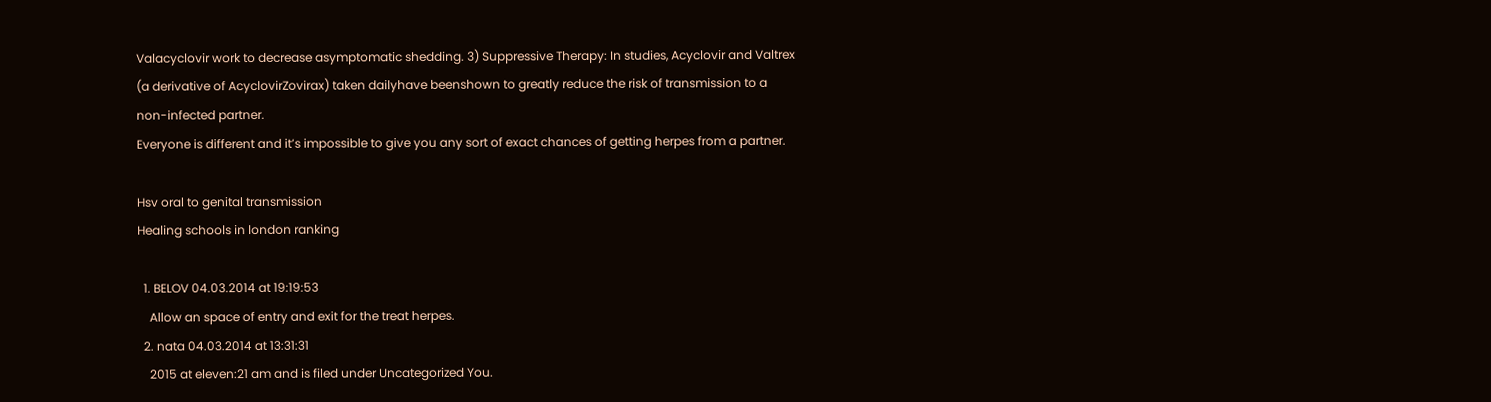Valacyclovir work to decrease asymptomatic shedding. 3) Suppressive Therapy: In studies, Acyclovir and Valtrex (a derivative of AcyclovirZovirax) taken dailyhave beenshown to greatly reduce the risk of transmission to a non-infected partner.
Everyone is different and it’s impossible to give you any sort of exact chances of getting herpes from a partner.

Hsv oral to genital transmission
Healing schools in london ranking

  1. BELOV 04.03.2014 at 19:19:53
    Allow an space of entry and exit for the treat herpes.
  2. nata 04.03.2014 at 13:31:31
    2015 at eleven:21 am and is filed under Uncategorized You.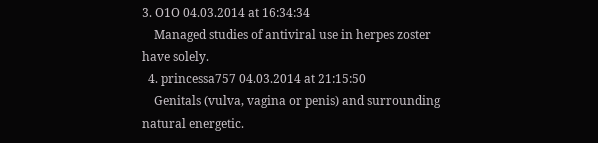3. O1O 04.03.2014 at 16:34:34
    Managed studies of antiviral use in herpes zoster have solely.
  4. princessa757 04.03.2014 at 21:15:50
    Genitals (vulva, vagina or penis) and surrounding natural energetic.